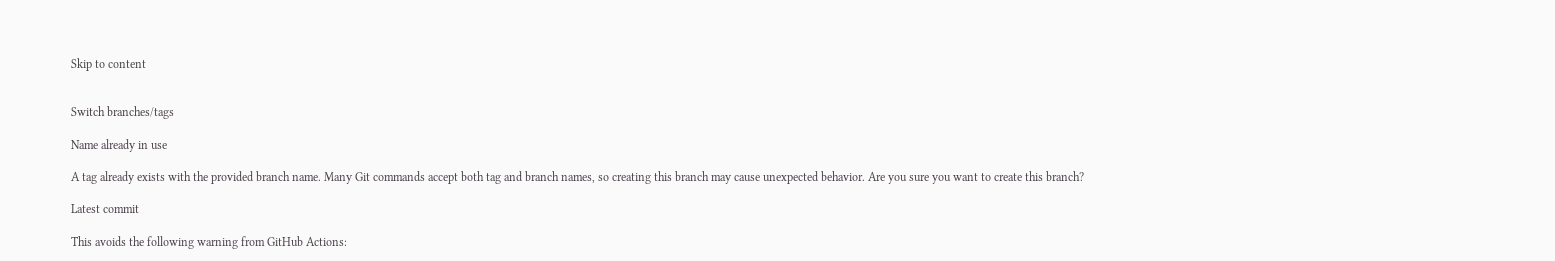Skip to content


Switch branches/tags

Name already in use

A tag already exists with the provided branch name. Many Git commands accept both tag and branch names, so creating this branch may cause unexpected behavior. Are you sure you want to create this branch?

Latest commit

This avoids the following warning from GitHub Actions: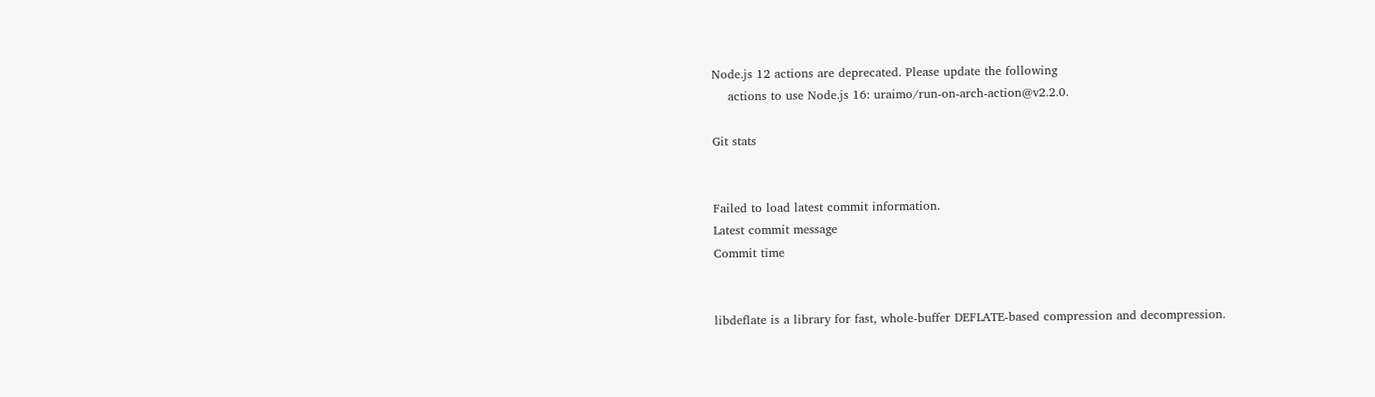Node.js 12 actions are deprecated. Please update the following
    actions to use Node.js 16: uraimo/run-on-arch-action@v2.2.0.

Git stats


Failed to load latest commit information.
Latest commit message
Commit time


libdeflate is a library for fast, whole-buffer DEFLATE-based compression and decompression.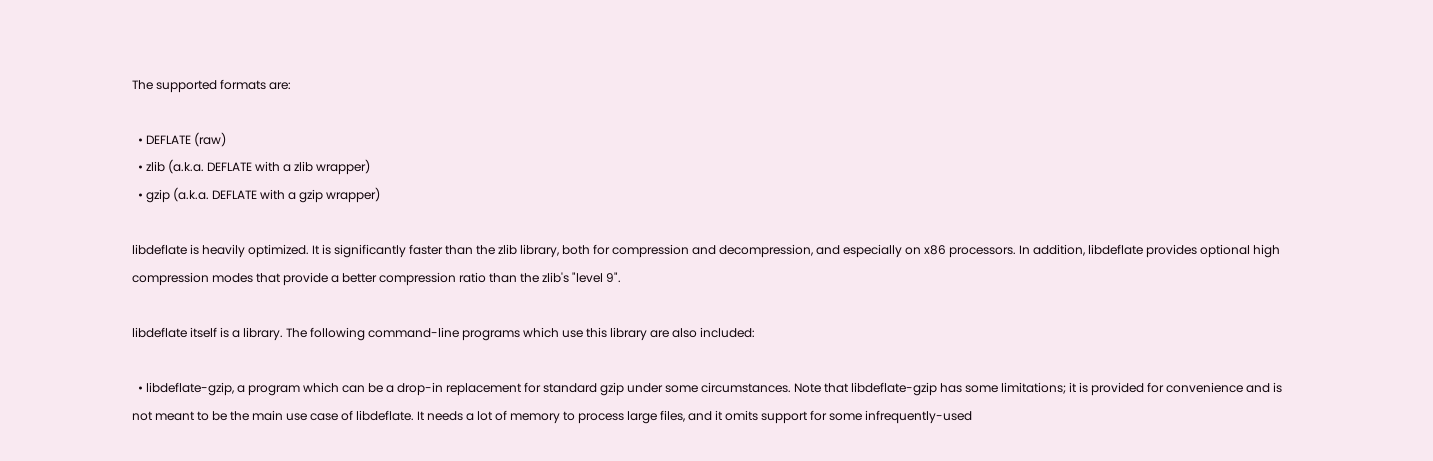The supported formats are:

  • DEFLATE (raw)
  • zlib (a.k.a. DEFLATE with a zlib wrapper)
  • gzip (a.k.a. DEFLATE with a gzip wrapper)

libdeflate is heavily optimized. It is significantly faster than the zlib library, both for compression and decompression, and especially on x86 processors. In addition, libdeflate provides optional high compression modes that provide a better compression ratio than the zlib's "level 9".

libdeflate itself is a library. The following command-line programs which use this library are also included:

  • libdeflate-gzip, a program which can be a drop-in replacement for standard gzip under some circumstances. Note that libdeflate-gzip has some limitations; it is provided for convenience and is not meant to be the main use case of libdeflate. It needs a lot of memory to process large files, and it omits support for some infrequently-used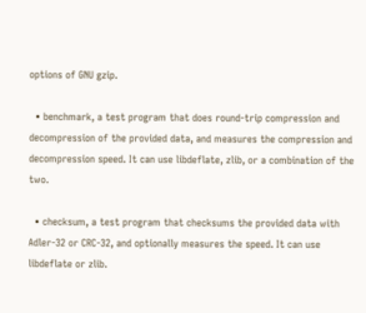options of GNU gzip.

  • benchmark, a test program that does round-trip compression and decompression of the provided data, and measures the compression and decompression speed. It can use libdeflate, zlib, or a combination of the two.

  • checksum, a test program that checksums the provided data with Adler-32 or CRC-32, and optionally measures the speed. It can use libdeflate or zlib.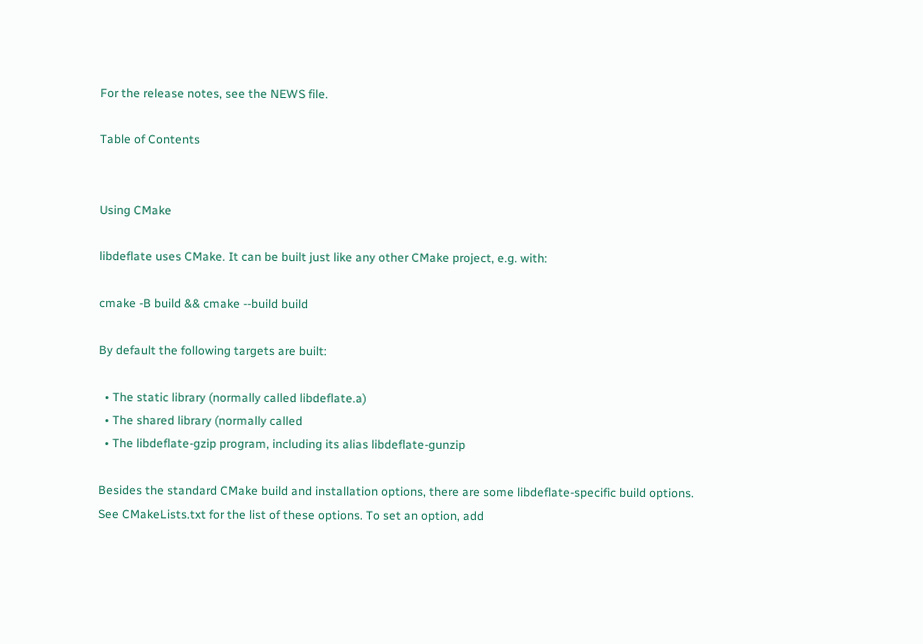For the release notes, see the NEWS file.

Table of Contents


Using CMake

libdeflate uses CMake. It can be built just like any other CMake project, e.g. with:

cmake -B build && cmake --build build

By default the following targets are built:

  • The static library (normally called libdeflate.a)
  • The shared library (normally called
  • The libdeflate-gzip program, including its alias libdeflate-gunzip

Besides the standard CMake build and installation options, there are some libdeflate-specific build options. See CMakeLists.txt for the list of these options. To set an option, add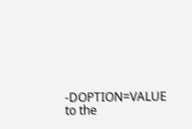-DOPTION=VALUE to the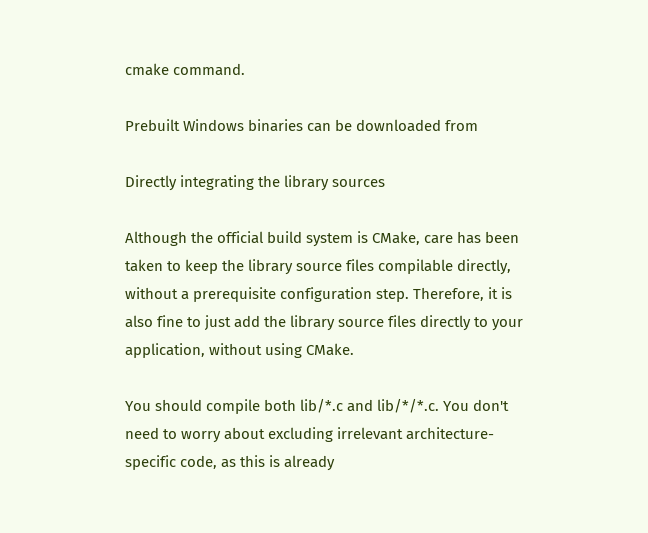cmake command.

Prebuilt Windows binaries can be downloaded from

Directly integrating the library sources

Although the official build system is CMake, care has been taken to keep the library source files compilable directly, without a prerequisite configuration step. Therefore, it is also fine to just add the library source files directly to your application, without using CMake.

You should compile both lib/*.c and lib/*/*.c. You don't need to worry about excluding irrelevant architecture-specific code, as this is already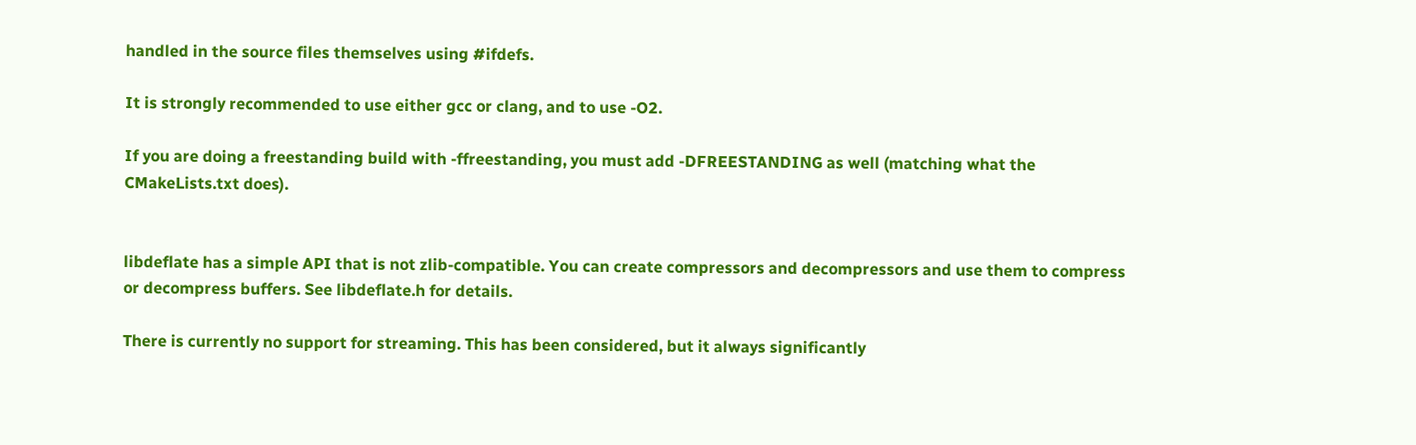handled in the source files themselves using #ifdefs.

It is strongly recommended to use either gcc or clang, and to use -O2.

If you are doing a freestanding build with -ffreestanding, you must add -DFREESTANDING as well (matching what the CMakeLists.txt does).


libdeflate has a simple API that is not zlib-compatible. You can create compressors and decompressors and use them to compress or decompress buffers. See libdeflate.h for details.

There is currently no support for streaming. This has been considered, but it always significantly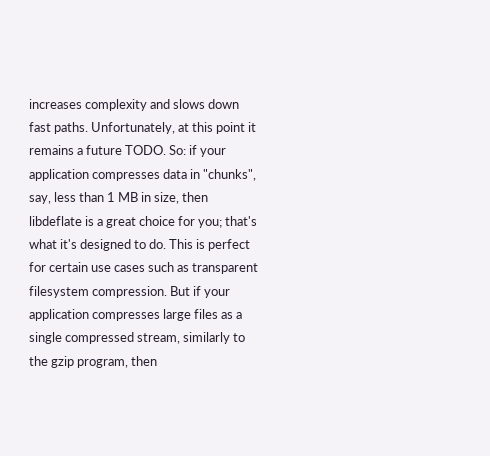increases complexity and slows down fast paths. Unfortunately, at this point it remains a future TODO. So: if your application compresses data in "chunks", say, less than 1 MB in size, then libdeflate is a great choice for you; that's what it's designed to do. This is perfect for certain use cases such as transparent filesystem compression. But if your application compresses large files as a single compressed stream, similarly to the gzip program, then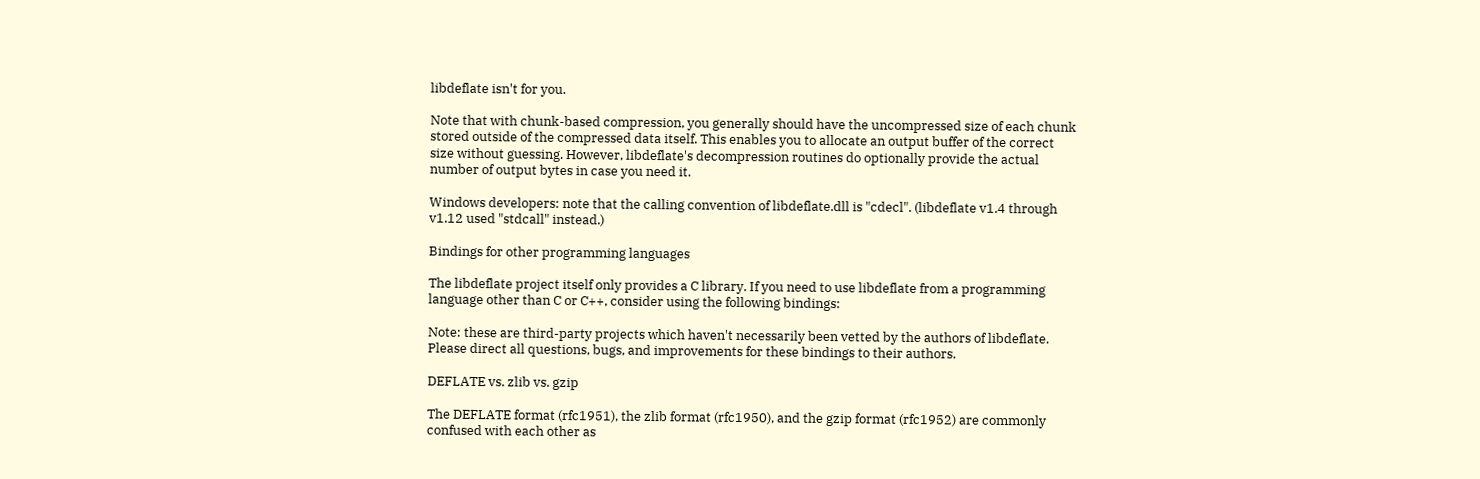libdeflate isn't for you.

Note that with chunk-based compression, you generally should have the uncompressed size of each chunk stored outside of the compressed data itself. This enables you to allocate an output buffer of the correct size without guessing. However, libdeflate's decompression routines do optionally provide the actual number of output bytes in case you need it.

Windows developers: note that the calling convention of libdeflate.dll is "cdecl". (libdeflate v1.4 through v1.12 used "stdcall" instead.)

Bindings for other programming languages

The libdeflate project itself only provides a C library. If you need to use libdeflate from a programming language other than C or C++, consider using the following bindings:

Note: these are third-party projects which haven't necessarily been vetted by the authors of libdeflate. Please direct all questions, bugs, and improvements for these bindings to their authors.

DEFLATE vs. zlib vs. gzip

The DEFLATE format (rfc1951), the zlib format (rfc1950), and the gzip format (rfc1952) are commonly confused with each other as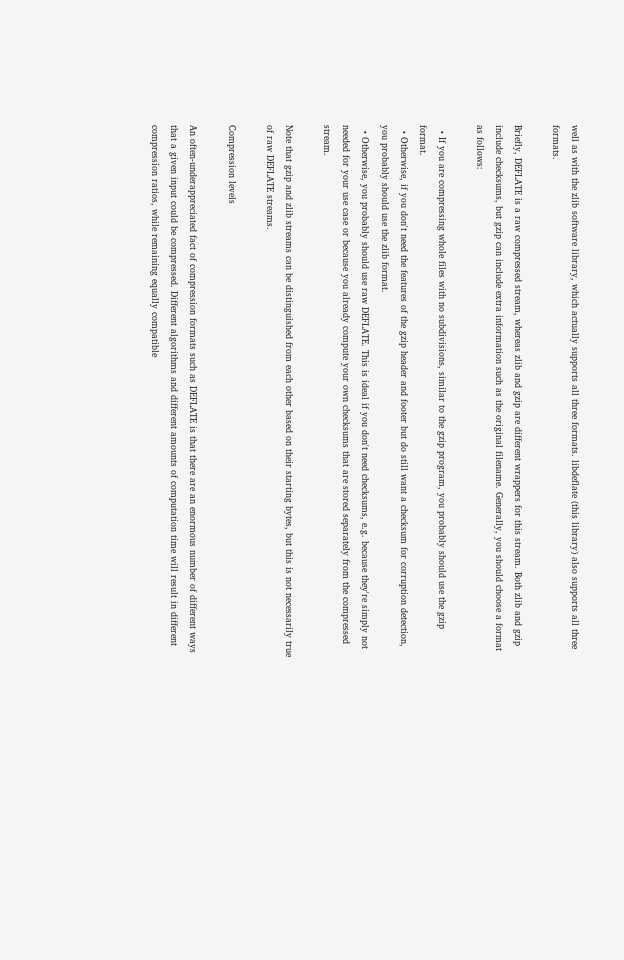well as with the zlib software library, which actually supports all three formats. libdeflate (this library) also supports all three formats.

Briefly, DEFLATE is a raw compressed stream, whereas zlib and gzip are different wrappers for this stream. Both zlib and gzip include checksums, but gzip can include extra information such as the original filename. Generally, you should choose a format as follows:

  • If you are compressing whole files with no subdivisions, similar to the gzip program, you probably should use the gzip format.
  • Otherwise, if you don't need the features of the gzip header and footer but do still want a checksum for corruption detection, you probably should use the zlib format.
  • Otherwise, you probably should use raw DEFLATE. This is ideal if you don't need checksums, e.g. because they're simply not needed for your use case or because you already compute your own checksums that are stored separately from the compressed stream.

Note that gzip and zlib streams can be distinguished from each other based on their starting bytes, but this is not necessarily true of raw DEFLATE streams.

Compression levels

An often-underappreciated fact of compression formats such as DEFLATE is that there are an enormous number of different ways that a given input could be compressed. Different algorithms and different amounts of computation time will result in different compression ratios, while remaining equally compatible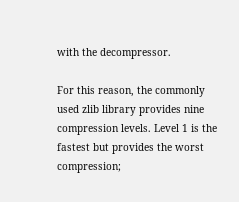with the decompressor.

For this reason, the commonly used zlib library provides nine compression levels. Level 1 is the fastest but provides the worst compression;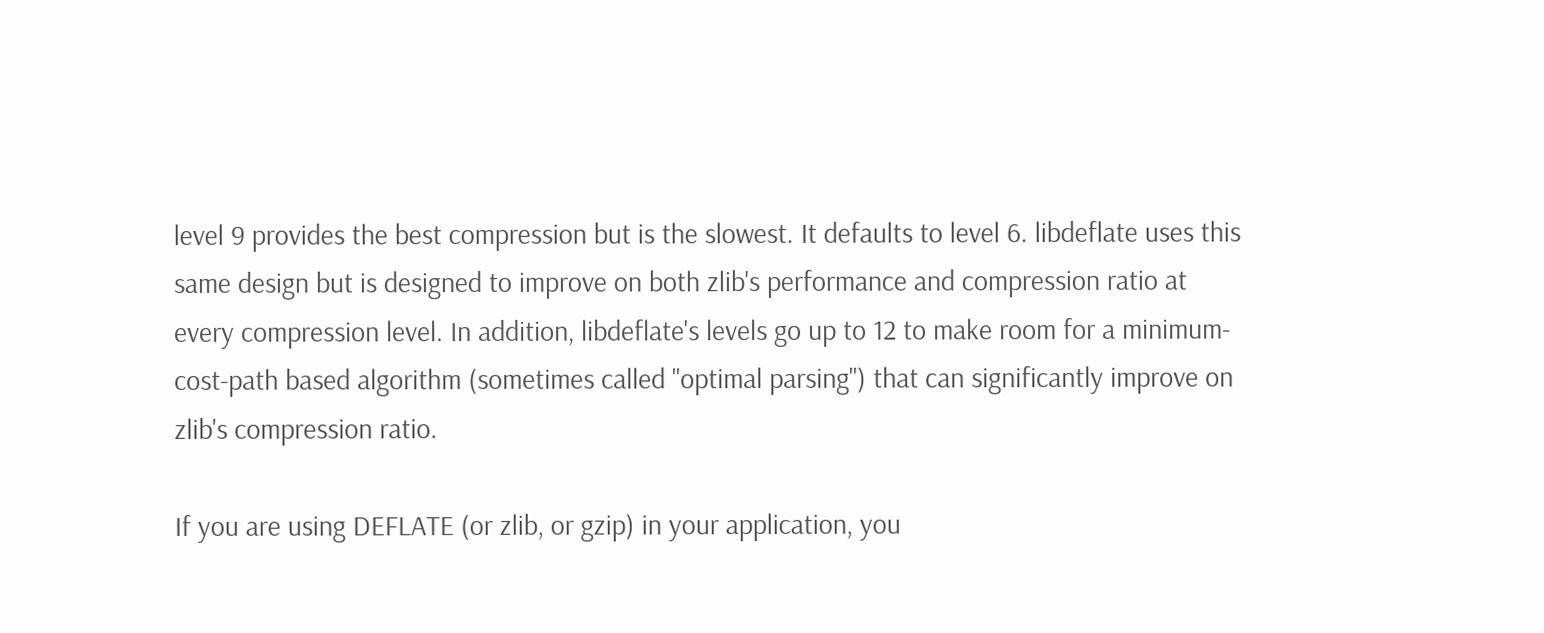level 9 provides the best compression but is the slowest. It defaults to level 6. libdeflate uses this same design but is designed to improve on both zlib's performance and compression ratio at every compression level. In addition, libdeflate's levels go up to 12 to make room for a minimum-cost-path based algorithm (sometimes called "optimal parsing") that can significantly improve on zlib's compression ratio.

If you are using DEFLATE (or zlib, or gzip) in your application, you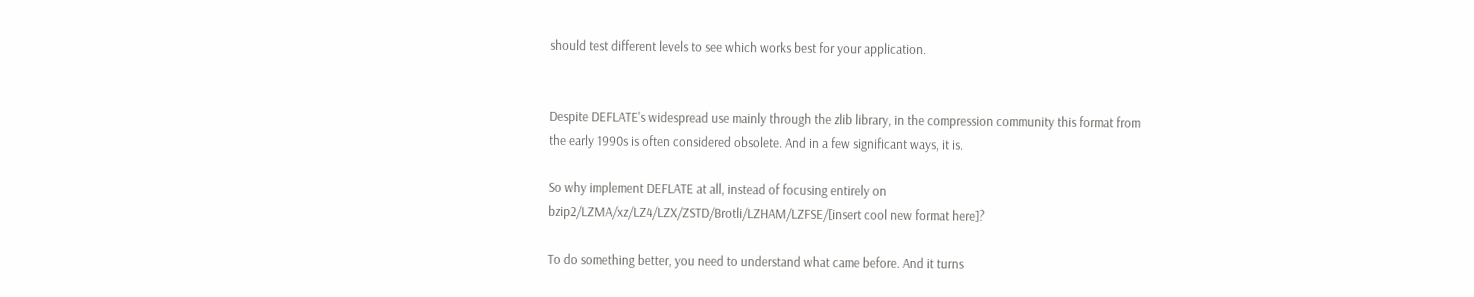should test different levels to see which works best for your application.


Despite DEFLATE's widespread use mainly through the zlib library, in the compression community this format from the early 1990s is often considered obsolete. And in a few significant ways, it is.

So why implement DEFLATE at all, instead of focusing entirely on bzip2/LZMA/xz/LZ4/LZX/ZSTD/Brotli/LZHAM/LZFSE/[insert cool new format here]?

To do something better, you need to understand what came before. And it turns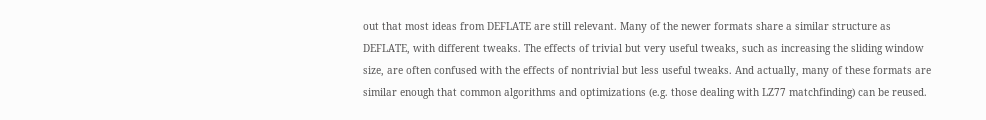out that most ideas from DEFLATE are still relevant. Many of the newer formats share a similar structure as DEFLATE, with different tweaks. The effects of trivial but very useful tweaks, such as increasing the sliding window size, are often confused with the effects of nontrivial but less useful tweaks. And actually, many of these formats are similar enough that common algorithms and optimizations (e.g. those dealing with LZ77 matchfinding) can be reused.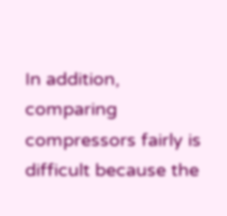In addition, comparing compressors fairly is difficult because the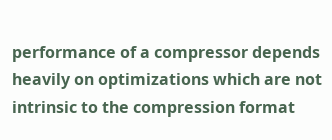performance of a compressor depends heavily on optimizations which are not intrinsic to the compression format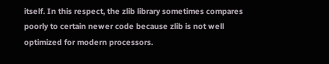itself. In this respect, the zlib library sometimes compares poorly to certain newer code because zlib is not well optimized for modern processors.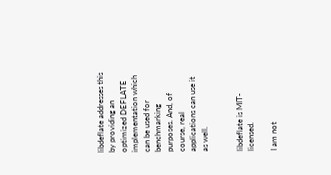libdeflate addresses this by providing an optimized DEFLATE implementation which can be used for benchmarking purposes. And, of course, real applications can use it as well.


libdeflate is MIT-licensed.

I am not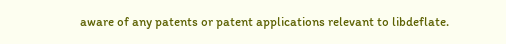aware of any patents or patent applications relevant to libdeflate.